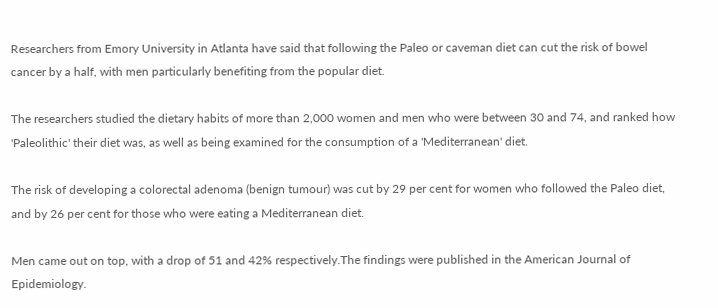Researchers from Emory University in Atlanta have said that following the Paleo or caveman diet can cut the risk of bowel cancer by a half, with men particularly benefiting from the popular diet.

The researchers studied the dietary habits of more than 2,000 women and men who were between 30 and 74, and ranked how 'Paleolithic' their diet was, as well as being examined for the consumption of a 'Mediterranean' diet.

The risk of developing a colorectal adenoma (benign tumour) was cut by 29 per cent for women who followed the Paleo diet, and by 26 per cent for those who were eating a Mediterranean diet.

Men came out on top, with a drop of 51 and 42% respectively.The findings were published in the American Journal of Epidemiology.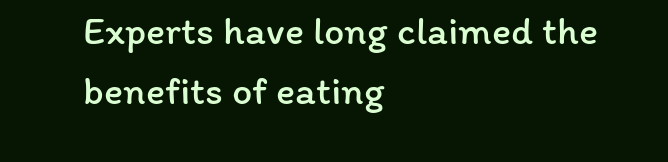Experts have long claimed the benefits of eating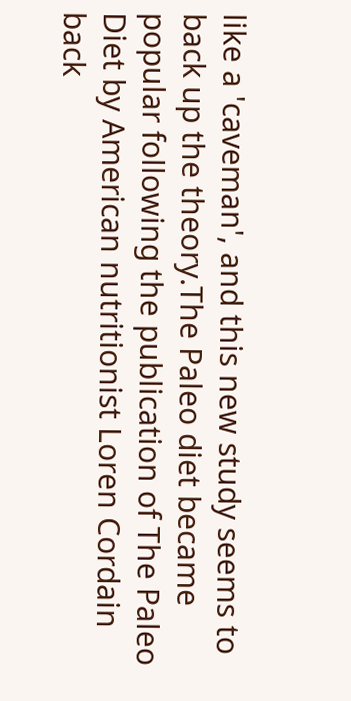like a 'caveman', and this new study seems to back up the theory.The Paleo diet became popular following the publication of The Paleo Diet by American nutritionist Loren Cordain back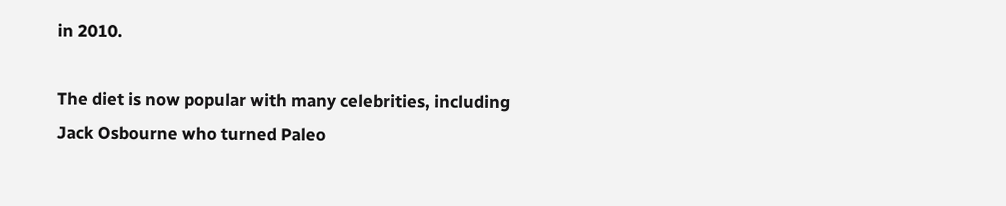in 2010.

The diet is now popular with many celebrities, including Jack Osbourne who turned Paleo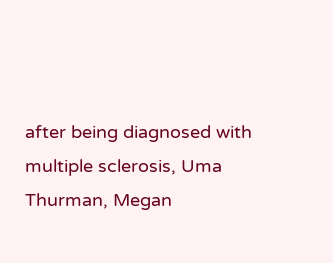after being diagnosed with multiple sclerosis, Uma Thurman, Megan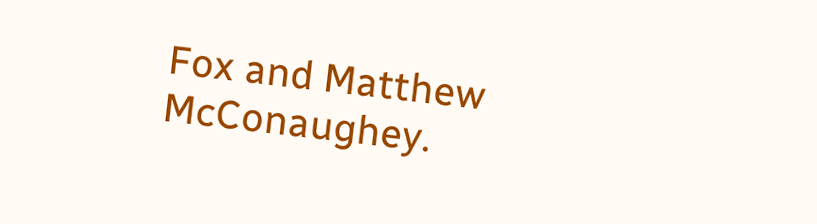Fox and Matthew McConaughey.